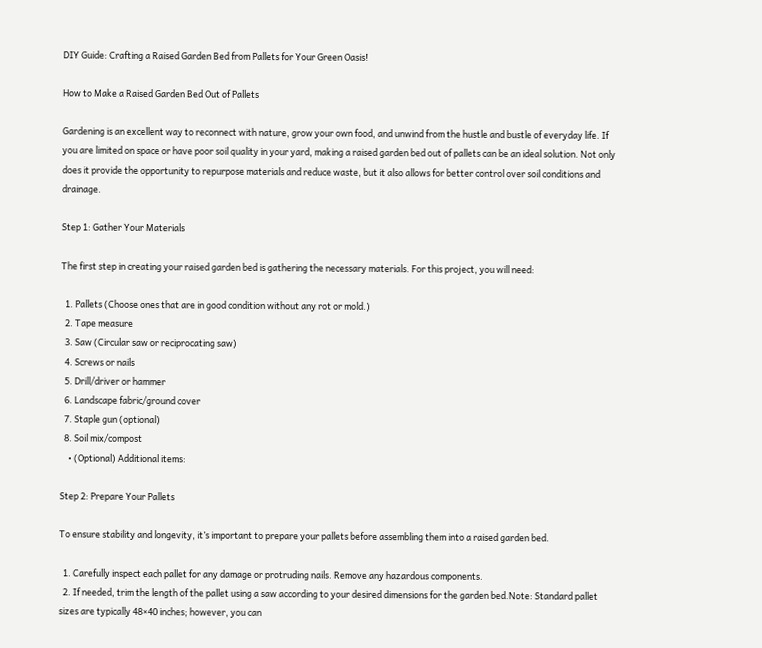DIY Guide: Crafting a Raised Garden Bed from Pallets for Your Green Oasis!

How to Make a Raised Garden Bed Out of Pallets

Gardening is an excellent way to reconnect with nature, grow your own food, and unwind from the hustle and bustle of everyday life. If you are limited on space or have poor soil quality in your yard, making a raised garden bed out of pallets can be an ideal solution. Not only does it provide the opportunity to repurpose materials and reduce waste, but it also allows for better control over soil conditions and drainage.

Step 1: Gather Your Materials

The first step in creating your raised garden bed is gathering the necessary materials. For this project, you will need:

  1. Pallets (Choose ones that are in good condition without any rot or mold.)
  2. Tape measure
  3. Saw (Circular saw or reciprocating saw)
  4. Screws or nails
  5. Drill/driver or hammer
  6. Landscape fabric/ground cover
  7. Staple gun (optional)
  8. Soil mix/compost
    • (Optional) Additional items:

Step 2: Prepare Your Pallets

To ensure stability and longevity, it’s important to prepare your pallets before assembling them into a raised garden bed.

  1. Carefully inspect each pallet for any damage or protruding nails. Remove any hazardous components.
  2. If needed, trim the length of the pallet using a saw according to your desired dimensions for the garden bed.Note: Standard pallet sizes are typically 48×40 inches; however, you can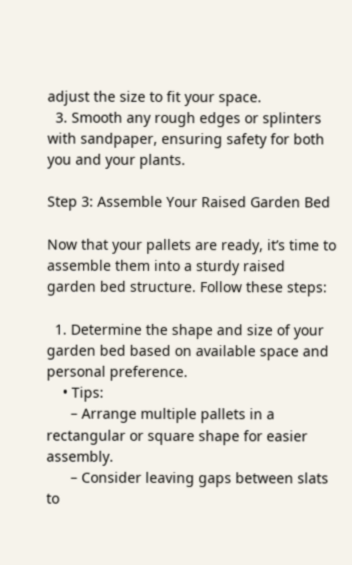adjust the size to fit your space.
  3. Smooth any rough edges or splinters with sandpaper, ensuring safety for both you and your plants.

Step 3: Assemble Your Raised Garden Bed

Now that your pallets are ready, it’s time to assemble them into a sturdy raised garden bed structure. Follow these steps:

  1. Determine the shape and size of your garden bed based on available space and personal preference.
    • Tips:
      – Arrange multiple pallets in a rectangular or square shape for easier assembly.
      – Consider leaving gaps between slats to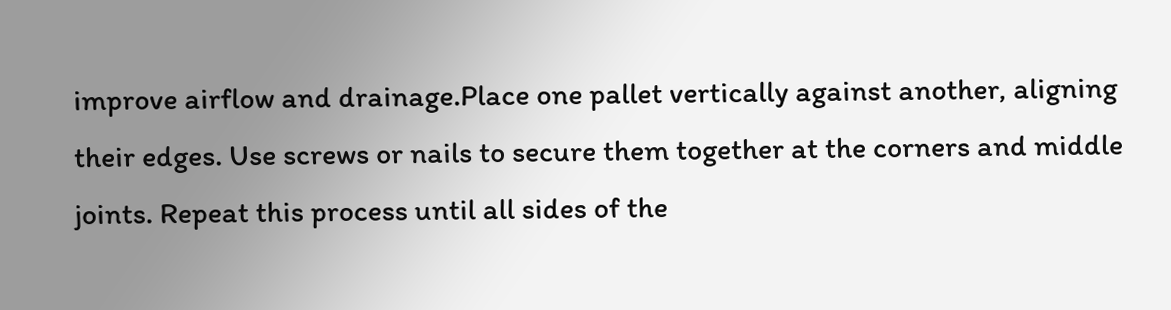improve airflow and drainage.Place one pallet vertically against another, aligning their edges. Use screws or nails to secure them together at the corners and middle joints. Repeat this process until all sides of the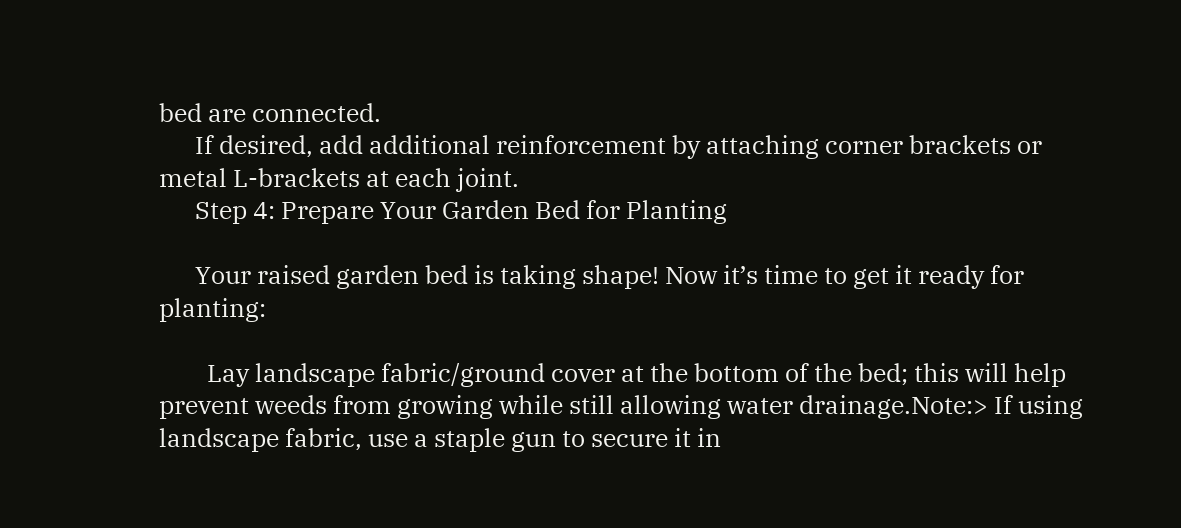bed are connected.
      If desired, add additional reinforcement by attaching corner brackets or metal L-brackets at each joint.
      Step 4: Prepare Your Garden Bed for Planting

      Your raised garden bed is taking shape! Now it’s time to get it ready for planting:

        Lay landscape fabric/ground cover at the bottom of the bed; this will help prevent weeds from growing while still allowing water drainage.Note:> If using landscape fabric, use a staple gun to secure it in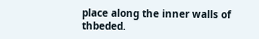place along the inner walls of thbeded.